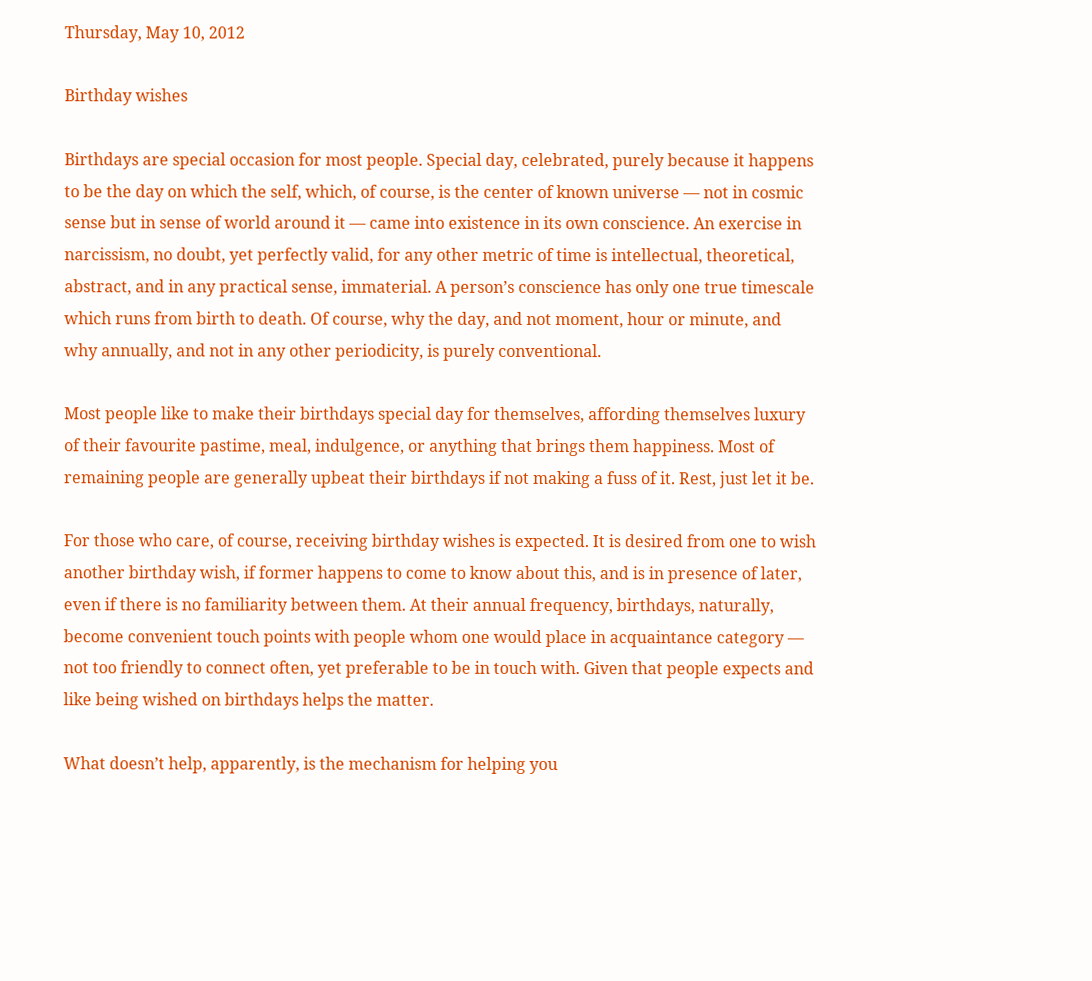Thursday, May 10, 2012

Birthday wishes

Birthdays are special occasion for most people. Special day, celebrated, purely because it happens to be the day on which the self, which, of course, is the center of known universe — not in cosmic sense but in sense of world around it — came into existence in its own conscience. An exercise in narcissism, no doubt, yet perfectly valid, for any other metric of time is intellectual, theoretical, abstract, and in any practical sense, immaterial. A person’s conscience has only one true timescale which runs from birth to death. Of course, why the day, and not moment, hour or minute, and why annually, and not in any other periodicity, is purely conventional.

Most people like to make their birthdays special day for themselves, affording themselves luxury of their favourite pastime, meal, indulgence, or anything that brings them happiness. Most of remaining people are generally upbeat their birthdays if not making a fuss of it. Rest, just let it be.

For those who care, of course, receiving birthday wishes is expected. It is desired from one to wish another birthday wish, if former happens to come to know about this, and is in presence of later, even if there is no familiarity between them. At their annual frequency, birthdays, naturally, become convenient touch points with people whom one would place in acquaintance category — not too friendly to connect often, yet preferable to be in touch with. Given that people expects and like being wished on birthdays helps the matter.

What doesn’t help, apparently, is the mechanism for helping you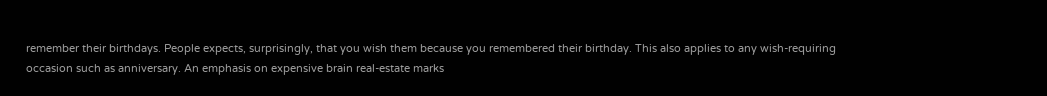remember their birthdays. People expects, surprisingly, that you wish them because you remembered their birthday. This also applies to any wish-requiring occasion such as anniversary. An emphasis on expensive brain real-estate marks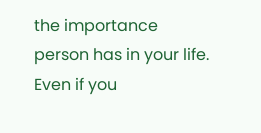the importance person has in your life. Even if you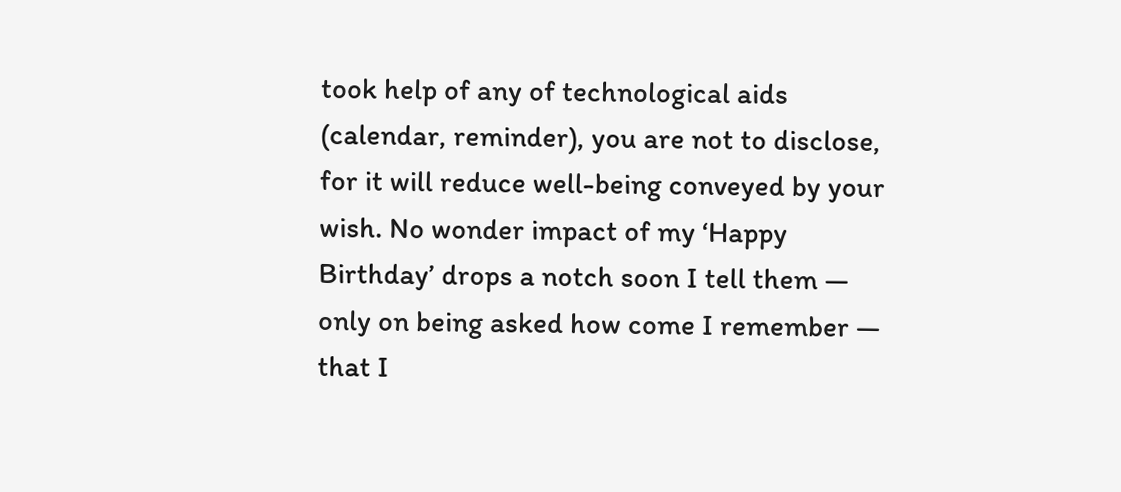took help of any of technological aids (calendar, reminder), you are not to disclose, for it will reduce well-being conveyed by your wish. No wonder impact of my ‘Happy Birthday’ drops a notch soon I tell them — only on being asked how come I remember — that I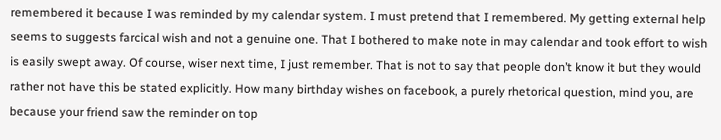remembered it because I was reminded by my calendar system. I must pretend that I remembered. My getting external help seems to suggests farcical wish and not a genuine one. That I bothered to make note in may calendar and took effort to wish is easily swept away. Of course, wiser next time, I just remember. That is not to say that people don’t know it but they would rather not have this be stated explicitly. How many birthday wishes on facebook, a purely rhetorical question, mind you, are because your friend saw the reminder on top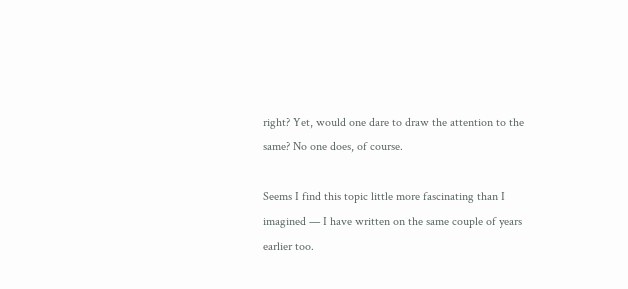right? Yet, would one dare to draw the attention to the same? No one does, of course.

Seems I find this topic little more fascinating than I imagined — I have written on the same couple of years earlier too.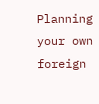Planning your own foreign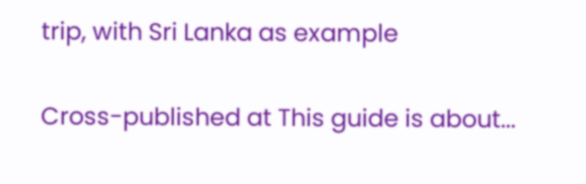trip, with Sri Lanka as example

Cross-published at This guide is about...